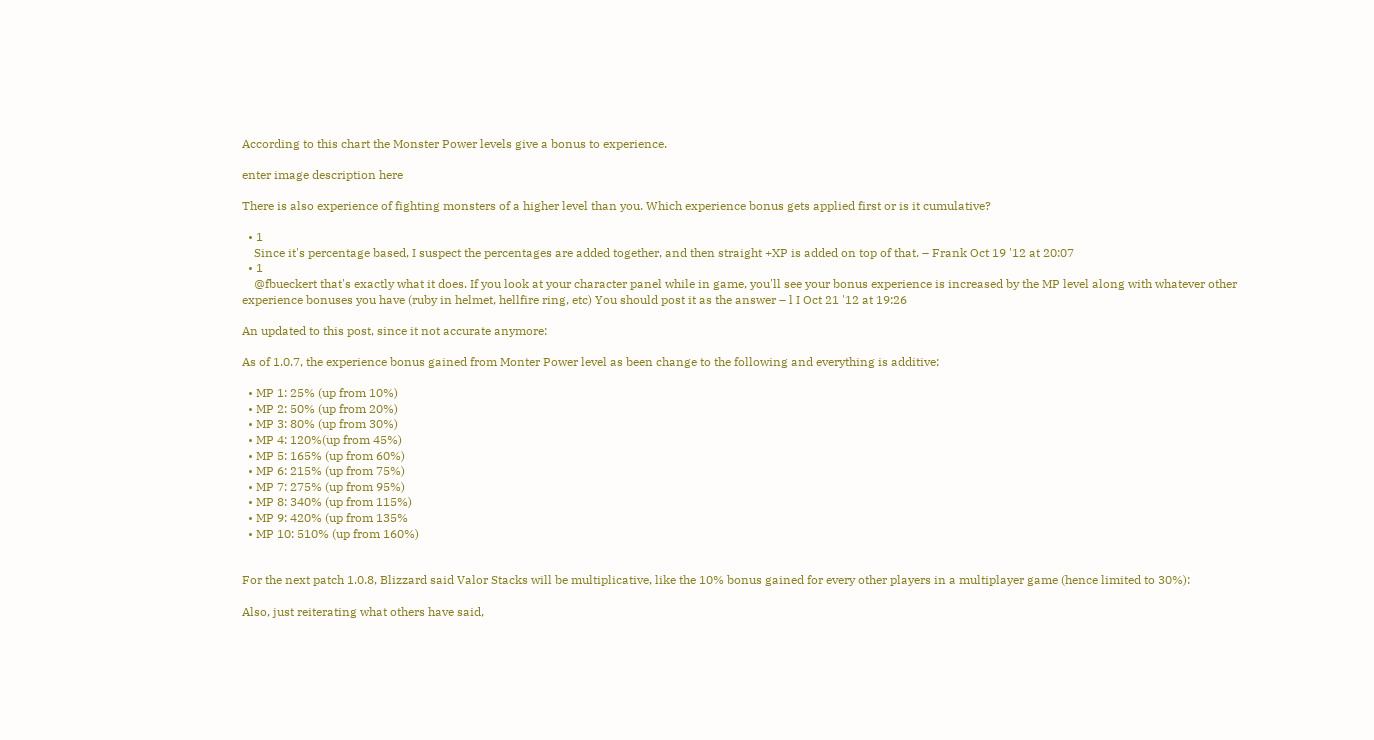According to this chart the Monster Power levels give a bonus to experience.

enter image description here

There is also experience of fighting monsters of a higher level than you. Which experience bonus gets applied first or is it cumulative?

  • 1
    Since it's percentage based, I suspect the percentages are added together, and then straight +XP is added on top of that. – Frank Oct 19 '12 at 20:07
  • 1
    @fbueckert that's exactly what it does. If you look at your character panel while in game, you'll see your bonus experience is increased by the MP level along with whatever other experience bonuses you have (ruby in helmet, hellfire ring, etc) You should post it as the answer – l I Oct 21 '12 at 19:26

An updated to this post, since it not accurate anymore:

As of 1.0.7, the experience bonus gained from Monter Power level as been change to the following and everything is additive:

  • MP 1: 25% (up from 10%)
  • MP 2: 50% (up from 20%)
  • MP 3: 80% (up from 30%)
  • MP 4: 120%(up from 45%)
  • MP 5: 165% (up from 60%)
  • MP 6: 215% (up from 75%)
  • MP 7: 275% (up from 95%)
  • MP 8: 340% (up from 115%)
  • MP 9: 420% (up from 135%
  • MP 10: 510% (up from 160%)


For the next patch 1.0.8, Blizzard said Valor Stacks will be multiplicative, like the 10% bonus gained for every other players in a multiplayer game (hence limited to 30%):

Also, just reiterating what others have said,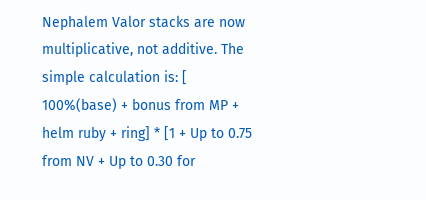Nephalem Valor stacks are now multiplicative, not additive. The simple calculation is: [ 100%(base) + bonus from MP + helm ruby + ring] * [1 + Up to 0.75 from NV + Up to 0.30 for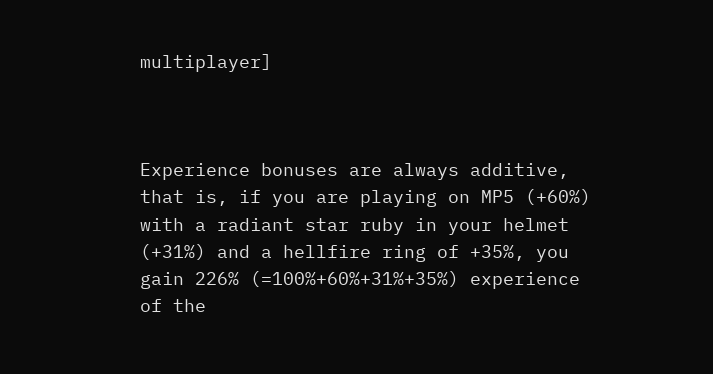multiplayer]



Experience bonuses are always additive, that is, if you are playing on MP5 (+60%) with a radiant star ruby in your helmet (+31%) and a hellfire ring of +35%, you gain 226% (=100%+60%+31%+35%) experience of the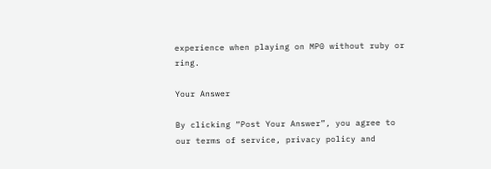experience when playing on MP0 without ruby or ring.

Your Answer

By clicking “Post Your Answer”, you agree to our terms of service, privacy policy and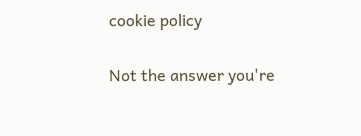cookie policy

Not the answer you're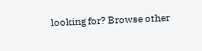looking for? Browse other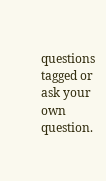questions tagged or ask your own question.